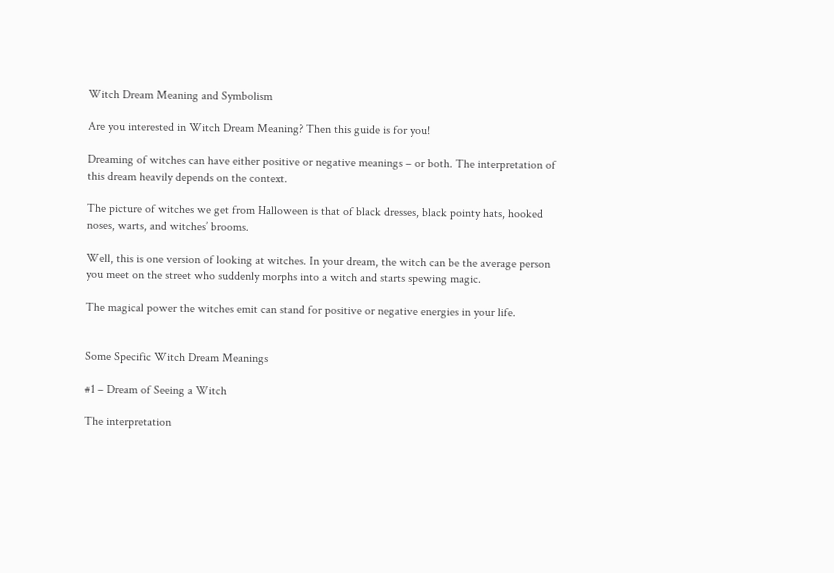Witch Dream Meaning and Symbolism

Are you interested in Witch Dream Meaning? Then this guide is for you!

Dreaming of witches can have either positive or negative meanings – or both. The interpretation of this dream heavily depends on the context.

The picture of witches we get from Halloween is that of black dresses, black pointy hats, hooked noses, warts, and witches’ brooms.

Well, this is one version of looking at witches. In your dream, the witch can be the average person you meet on the street who suddenly morphs into a witch and starts spewing magic.

The magical power the witches emit can stand for positive or negative energies in your life.


Some Specific Witch Dream Meanings

#1 – Dream of Seeing a Witch

The interpretation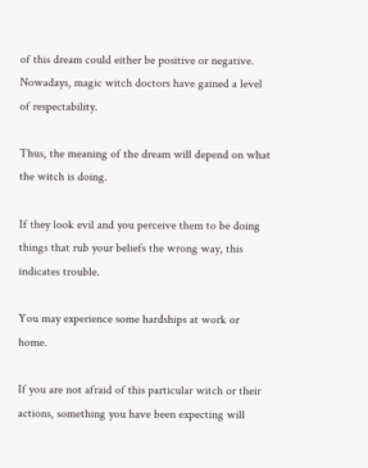of this dream could either be positive or negative. Nowadays, magic witch doctors have gained a level of respectability.

Thus, the meaning of the dream will depend on what the witch is doing.

If they look evil and you perceive them to be doing things that rub your beliefs the wrong way, this indicates trouble.

You may experience some hardships at work or home.

If you are not afraid of this particular witch or their actions, something you have been expecting will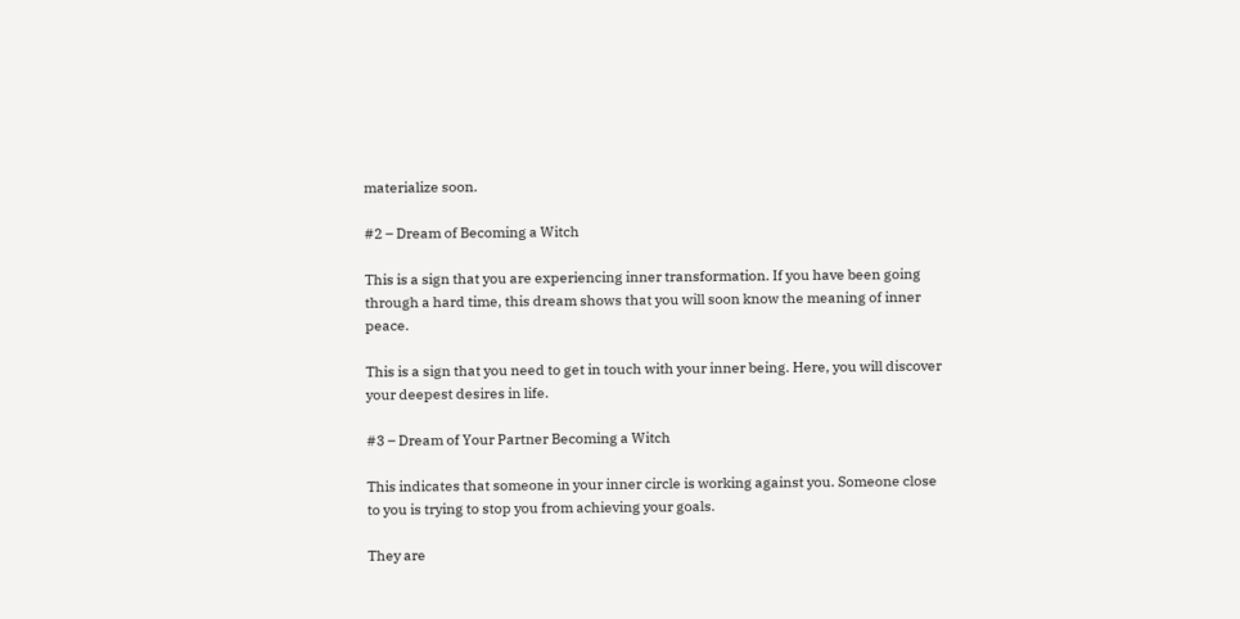materialize soon.

#2 – Dream of Becoming a Witch

This is a sign that you are experiencing inner transformation. If you have been going through a hard time, this dream shows that you will soon know the meaning of inner peace.

This is a sign that you need to get in touch with your inner being. Here, you will discover your deepest desires in life.

#3 – Dream of Your Partner Becoming a Witch

This indicates that someone in your inner circle is working against you. Someone close to you is trying to stop you from achieving your goals.

They are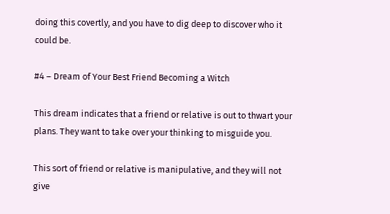doing this covertly, and you have to dig deep to discover who it could be.

#4 – Dream of Your Best Friend Becoming a Witch

This dream indicates that a friend or relative is out to thwart your plans. They want to take over your thinking to misguide you.

This sort of friend or relative is manipulative, and they will not give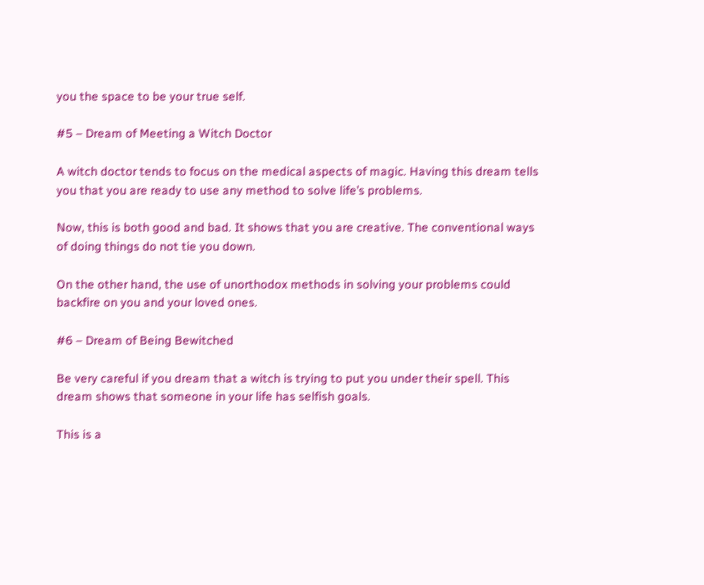you the space to be your true self.

#5 – Dream of Meeting a Witch Doctor

A witch doctor tends to focus on the medical aspects of magic. Having this dream tells you that you are ready to use any method to solve life’s problems.

Now, this is both good and bad. It shows that you are creative. The conventional ways of doing things do not tie you down.

On the other hand, the use of unorthodox methods in solving your problems could backfire on you and your loved ones.

#6 – Dream of Being Bewitched

Be very careful if you dream that a witch is trying to put you under their spell. This dream shows that someone in your life has selfish goals.

This is a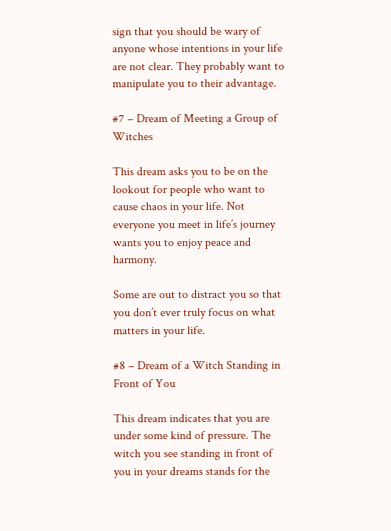sign that you should be wary of anyone whose intentions in your life are not clear. They probably want to manipulate you to their advantage.

#7 – Dream of Meeting a Group of Witches

This dream asks you to be on the lookout for people who want to cause chaos in your life. Not everyone you meet in life’s journey wants you to enjoy peace and harmony.

Some are out to distract you so that you don’t ever truly focus on what matters in your life.

#8 – Dream of a Witch Standing in Front of You

This dream indicates that you are under some kind of pressure. The witch you see standing in front of you in your dreams stands for the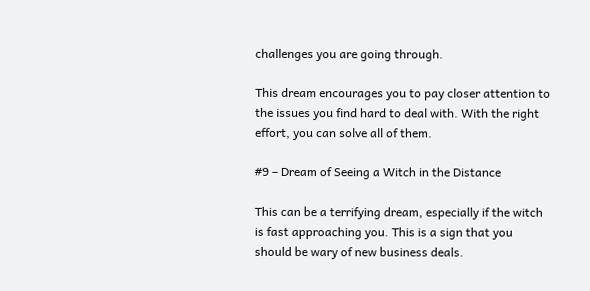challenges you are going through.

This dream encourages you to pay closer attention to the issues you find hard to deal with. With the right effort, you can solve all of them.

#9 – Dream of Seeing a Witch in the Distance

This can be a terrifying dream, especially if the witch is fast approaching you. This is a sign that you should be wary of new business deals.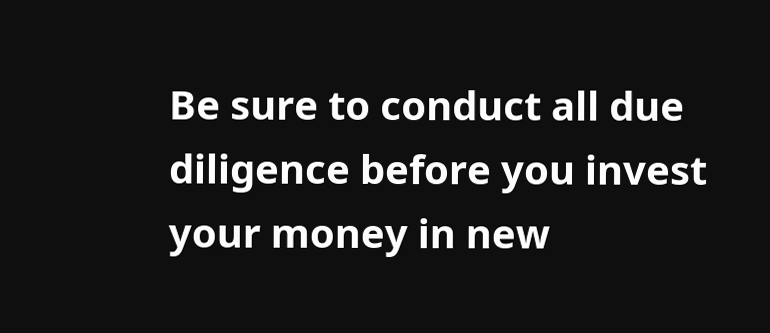Be sure to conduct all due diligence before you invest your money in new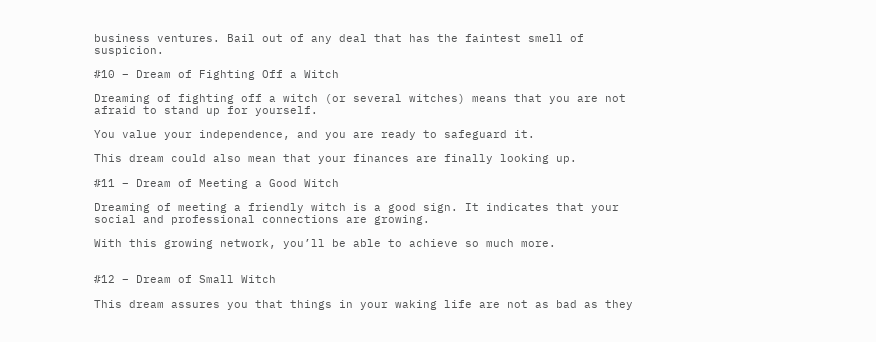business ventures. Bail out of any deal that has the faintest smell of suspicion.

#10 – Dream of Fighting Off a Witch

Dreaming of fighting off a witch (or several witches) means that you are not afraid to stand up for yourself.

You value your independence, and you are ready to safeguard it.

This dream could also mean that your finances are finally looking up.

#11 – Dream of Meeting a Good Witch

Dreaming of meeting a friendly witch is a good sign. It indicates that your social and professional connections are growing.

With this growing network, you’ll be able to achieve so much more.


#12 – Dream of Small Witch

This dream assures you that things in your waking life are not as bad as they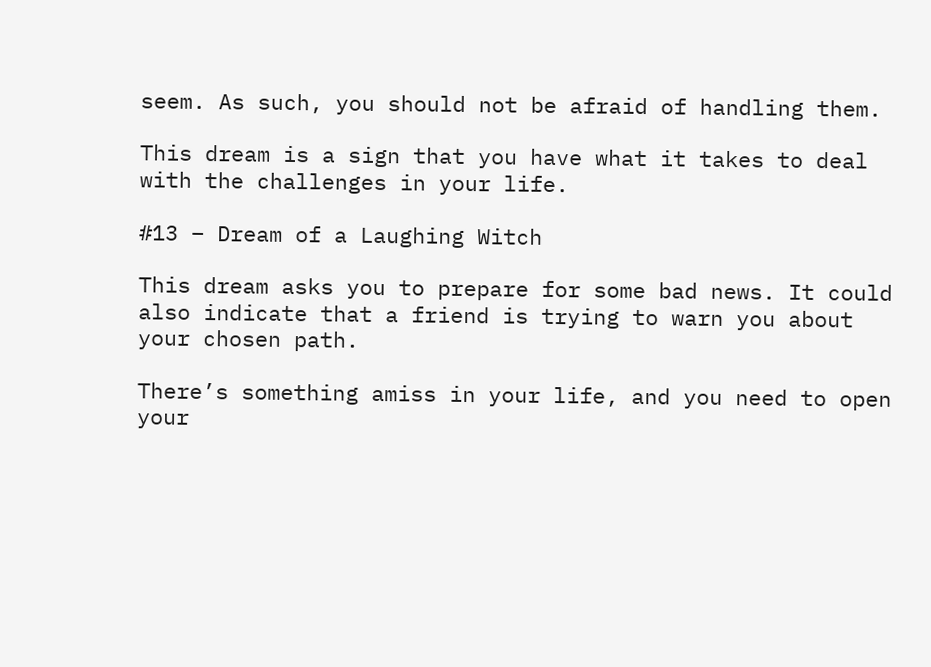seem. As such, you should not be afraid of handling them.

This dream is a sign that you have what it takes to deal with the challenges in your life.

#13 – Dream of a Laughing Witch

This dream asks you to prepare for some bad news. It could also indicate that a friend is trying to warn you about your chosen path.

There’s something amiss in your life, and you need to open your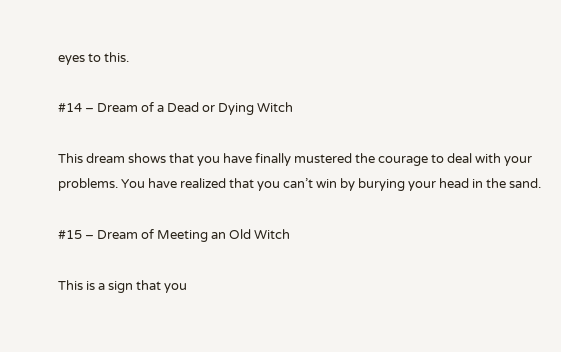eyes to this.

#14 – Dream of a Dead or Dying Witch

This dream shows that you have finally mustered the courage to deal with your problems. You have realized that you can’t win by burying your head in the sand.

#15 – Dream of Meeting an Old Witch

This is a sign that you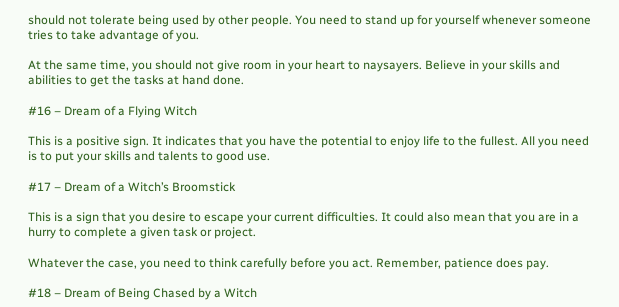should not tolerate being used by other people. You need to stand up for yourself whenever someone tries to take advantage of you.

At the same time, you should not give room in your heart to naysayers. Believe in your skills and abilities to get the tasks at hand done.

#16 – Dream of a Flying Witch

This is a positive sign. It indicates that you have the potential to enjoy life to the fullest. All you need is to put your skills and talents to good use.

#17 – Dream of a Witch’s Broomstick

This is a sign that you desire to escape your current difficulties. It could also mean that you are in a hurry to complete a given task or project.

Whatever the case, you need to think carefully before you act. Remember, patience does pay.

#18 – Dream of Being Chased by a Witch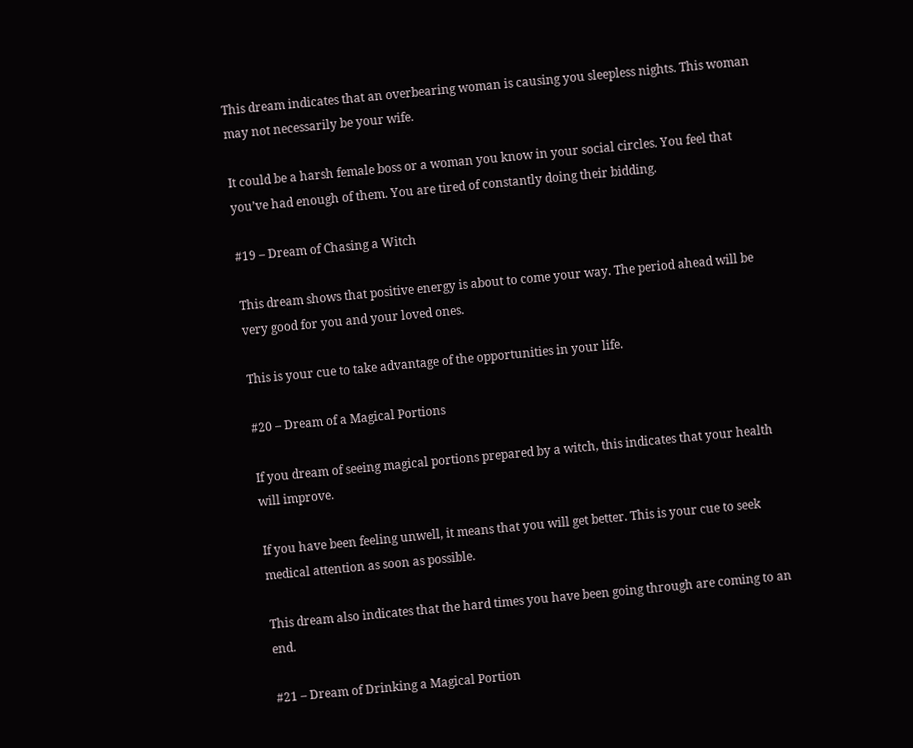This dream indicates that an overbearing woman is causing you sleepless nights. This woman may not necessarily be your wife.

It could be a harsh female boss or a woman you know in your social circles. You feel that you’ve had enough of them. You are tired of constantly doing their bidding.

#19 – Dream of Chasing a Witch

This dream shows that positive energy is about to come your way. The period ahead will be very good for you and your loved ones.

This is your cue to take advantage of the opportunities in your life.

#20 – Dream of a Magical Portions

If you dream of seeing magical portions prepared by a witch, this indicates that your health will improve.

If you have been feeling unwell, it means that you will get better. This is your cue to seek medical attention as soon as possible.

This dream also indicates that the hard times you have been going through are coming to an end.

#21 – Dream of Drinking a Magical Portion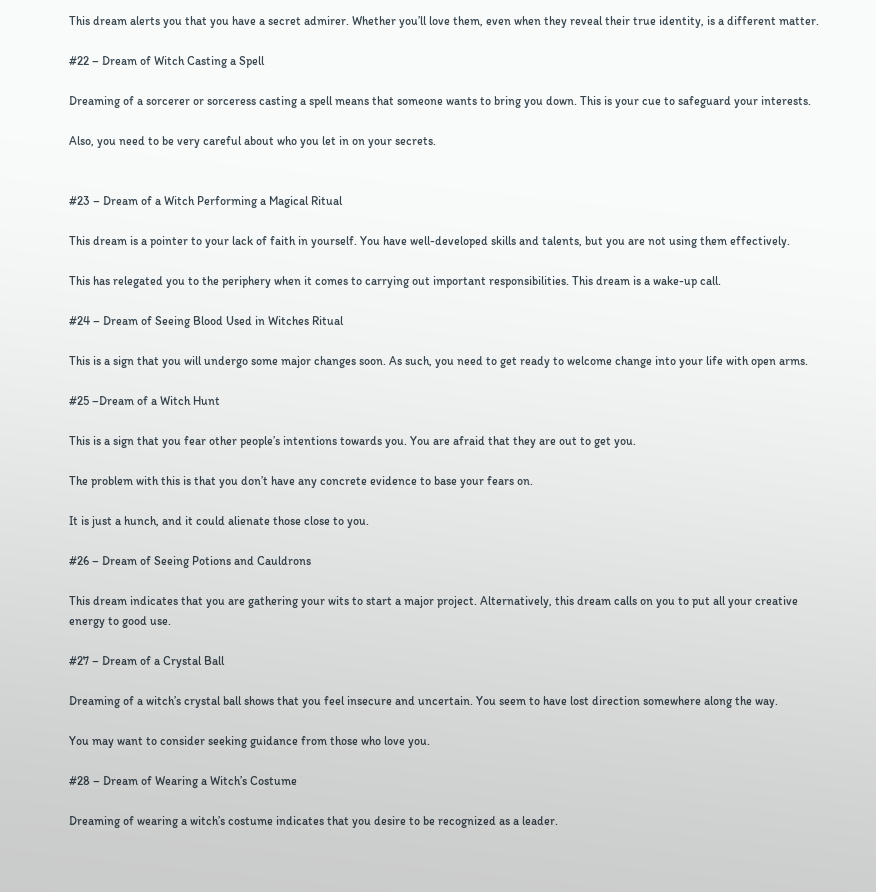This dream alerts you that you have a secret admirer. Whether you’ll love them, even when they reveal their true identity, is a different matter.

#22 – Dream of Witch Casting a Spell

Dreaming of a sorcerer or sorceress casting a spell means that someone wants to bring you down. This is your cue to safeguard your interests.

Also, you need to be very careful about who you let in on your secrets.


#23 – Dream of a Witch Performing a Magical Ritual

This dream is a pointer to your lack of faith in yourself. You have well-developed skills and talents, but you are not using them effectively.

This has relegated you to the periphery when it comes to carrying out important responsibilities. This dream is a wake-up call.

#24 – Dream of Seeing Blood Used in Witches Ritual

This is a sign that you will undergo some major changes soon. As such, you need to get ready to welcome change into your life with open arms.

#25 –Dream of a Witch Hunt

This is a sign that you fear other people’s intentions towards you. You are afraid that they are out to get you.

The problem with this is that you don’t have any concrete evidence to base your fears on.

It is just a hunch, and it could alienate those close to you.

#26 – Dream of Seeing Potions and Cauldrons

This dream indicates that you are gathering your wits to start a major project. Alternatively, this dream calls on you to put all your creative energy to good use.

#27 – Dream of a Crystal Ball

Dreaming of a witch’s crystal ball shows that you feel insecure and uncertain. You seem to have lost direction somewhere along the way.

You may want to consider seeking guidance from those who love you.

#28 – Dream of Wearing a Witch’s Costume

Dreaming of wearing a witch’s costume indicates that you desire to be recognized as a leader.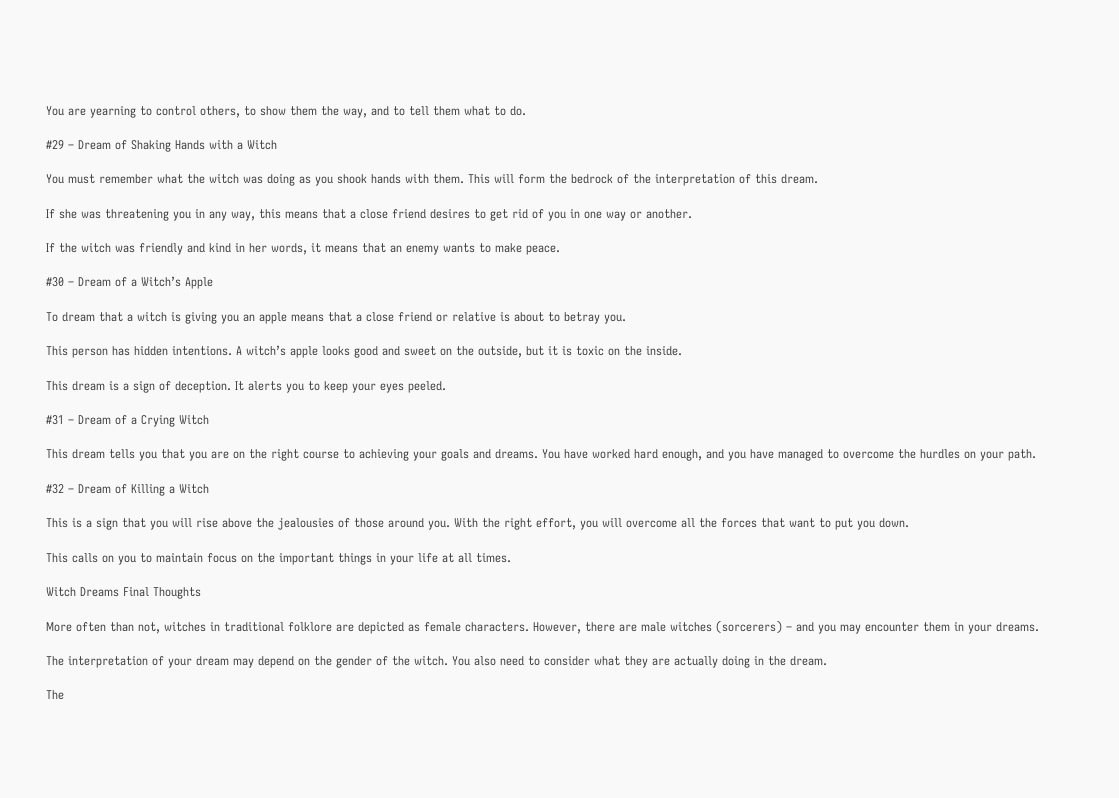You are yearning to control others, to show them the way, and to tell them what to do.

#29 – Dream of Shaking Hands with a Witch

You must remember what the witch was doing as you shook hands with them. This will form the bedrock of the interpretation of this dream.

If she was threatening you in any way, this means that a close friend desires to get rid of you in one way or another.

If the witch was friendly and kind in her words, it means that an enemy wants to make peace.

#30 – Dream of a Witch’s Apple

To dream that a witch is giving you an apple means that a close friend or relative is about to betray you.

This person has hidden intentions. A witch’s apple looks good and sweet on the outside, but it is toxic on the inside.

This dream is a sign of deception. It alerts you to keep your eyes peeled.

#31 – Dream of a Crying Witch

This dream tells you that you are on the right course to achieving your goals and dreams. You have worked hard enough, and you have managed to overcome the hurdles on your path.

#32 – Dream of Killing a Witch

This is a sign that you will rise above the jealousies of those around you. With the right effort, you will overcome all the forces that want to put you down.

This calls on you to maintain focus on the important things in your life at all times.

Witch Dreams Final Thoughts

More often than not, witches in traditional folklore are depicted as female characters. However, there are male witches (sorcerers) – and you may encounter them in your dreams.

The interpretation of your dream may depend on the gender of the witch. You also need to consider what they are actually doing in the dream.

The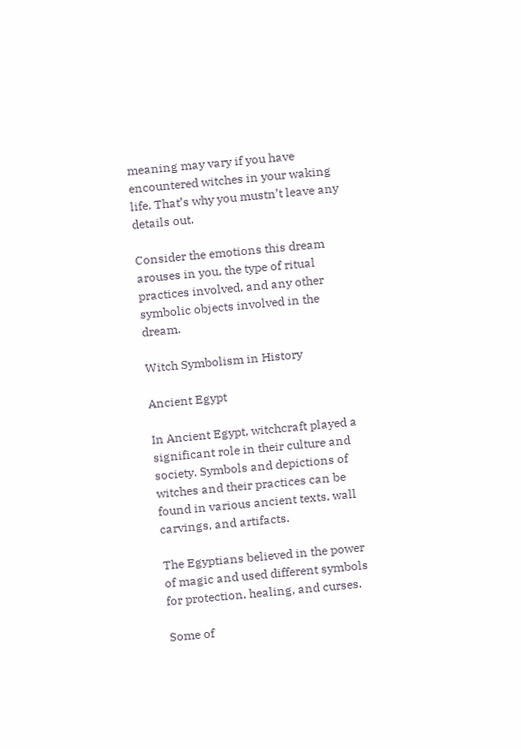meaning may vary if you have encountered witches in your waking life. That’s why you mustn’t leave any details out.

Consider the emotions this dream arouses in you, the type of ritual practices involved, and any other symbolic objects involved in the dream.

Witch Symbolism in History

Ancient Egypt

In Ancient Egypt, witchcraft played a significant role in their culture and society. Symbols and depictions of witches and their practices can be found in various ancient texts, wall carvings, and artifacts.

The Egyptians believed in the power of magic and used different symbols for protection, healing, and curses.

Some of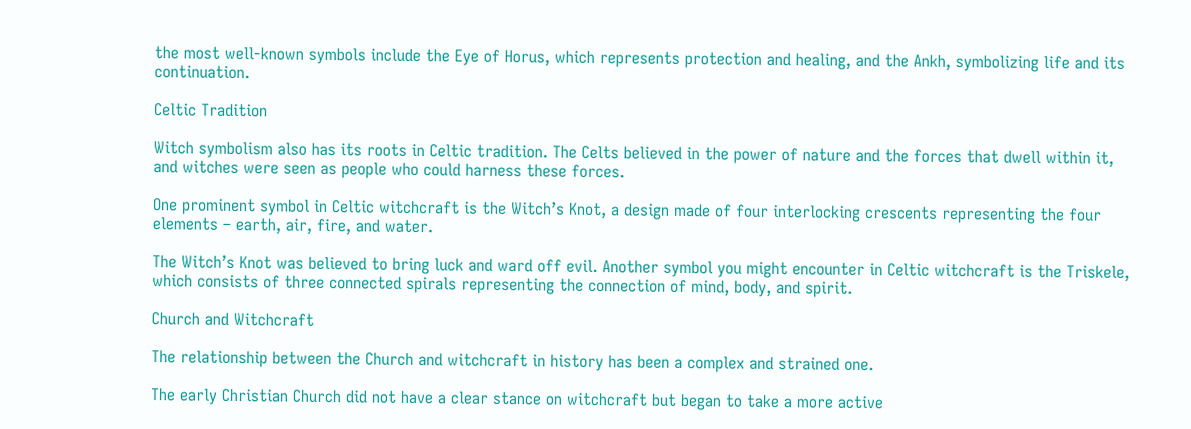the most well-known symbols include the Eye of Horus, which represents protection and healing, and the Ankh, symbolizing life and its continuation.

Celtic Tradition

Witch symbolism also has its roots in Celtic tradition. The Celts believed in the power of nature and the forces that dwell within it, and witches were seen as people who could harness these forces.

One prominent symbol in Celtic witchcraft is the Witch’s Knot, a design made of four interlocking crescents representing the four elements – earth, air, fire, and water.

The Witch’s Knot was believed to bring luck and ward off evil. Another symbol you might encounter in Celtic witchcraft is the Triskele, which consists of three connected spirals representing the connection of mind, body, and spirit.

Church and Witchcraft

The relationship between the Church and witchcraft in history has been a complex and strained one.

The early Christian Church did not have a clear stance on witchcraft but began to take a more active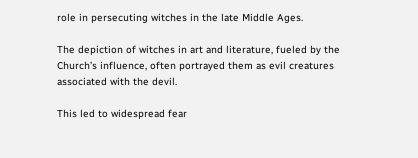role in persecuting witches in the late Middle Ages.

The depiction of witches in art and literature, fueled by the Church’s influence, often portrayed them as evil creatures associated with the devil.

This led to widespread fear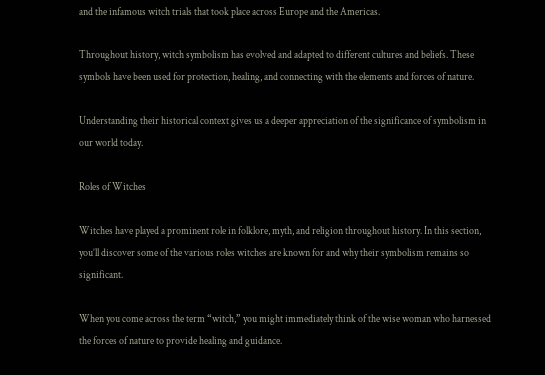and the infamous witch trials that took place across Europe and the Americas.

Throughout history, witch symbolism has evolved and adapted to different cultures and beliefs. These symbols have been used for protection, healing, and connecting with the elements and forces of nature.

Understanding their historical context gives us a deeper appreciation of the significance of symbolism in our world today.

Roles of Witches

Witches have played a prominent role in folklore, myth, and religion throughout history. In this section, you’ll discover some of the various roles witches are known for and why their symbolism remains so significant.

When you come across the term “witch,” you might immediately think of the wise woman who harnessed the forces of nature to provide healing and guidance.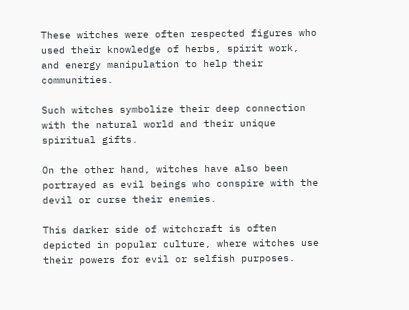These witches were often respected figures who used their knowledge of herbs, spirit work, and energy manipulation to help their communities.

Such witches symbolize their deep connection with the natural world and their unique spiritual gifts.

On the other hand, witches have also been portrayed as evil beings who conspire with the devil or curse their enemies.

This darker side of witchcraft is often depicted in popular culture, where witches use their powers for evil or selfish purposes.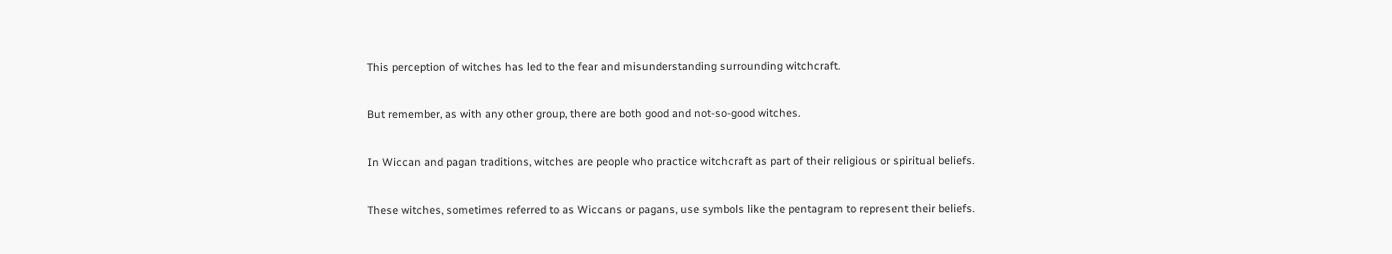This perception of witches has led to the fear and misunderstanding surrounding witchcraft.

But remember, as with any other group, there are both good and not-so-good witches.

In Wiccan and pagan traditions, witches are people who practice witchcraft as part of their religious or spiritual beliefs.

These witches, sometimes referred to as Wiccans or pagans, use symbols like the pentagram to represent their beliefs.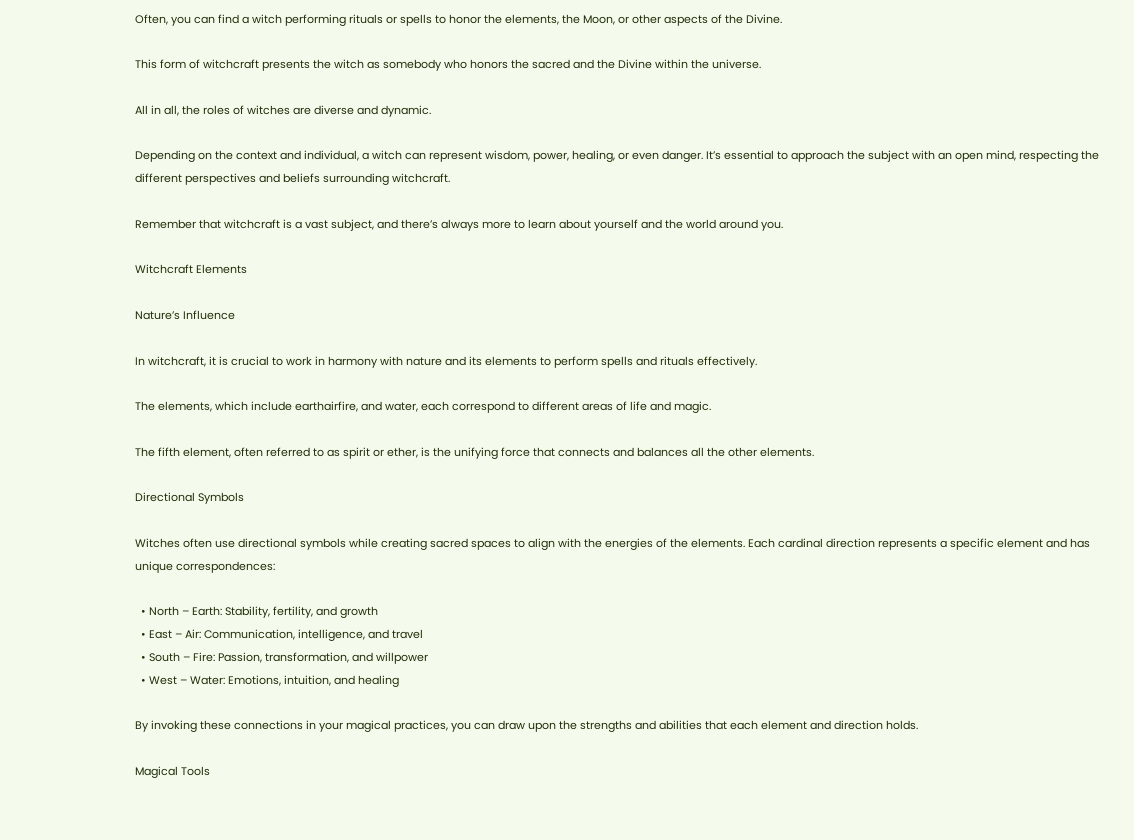Often, you can find a witch performing rituals or spells to honor the elements, the Moon, or other aspects of the Divine.

This form of witchcraft presents the witch as somebody who honors the sacred and the Divine within the universe.

All in all, the roles of witches are diverse and dynamic.

Depending on the context and individual, a witch can represent wisdom, power, healing, or even danger. It’s essential to approach the subject with an open mind, respecting the different perspectives and beliefs surrounding witchcraft.

Remember that witchcraft is a vast subject, and there’s always more to learn about yourself and the world around you.

Witchcraft Elements

Nature’s Influence

In witchcraft, it is crucial to work in harmony with nature and its elements to perform spells and rituals effectively.

The elements, which include earthairfire, and water, each correspond to different areas of life and magic.

The fifth element, often referred to as spirit or ether, is the unifying force that connects and balances all the other elements.

Directional Symbols

Witches often use directional symbols while creating sacred spaces to align with the energies of the elements. Each cardinal direction represents a specific element and has unique correspondences:

  • North – Earth: Stability, fertility, and growth
  • East – Air: Communication, intelligence, and travel
  • South – Fire: Passion, transformation, and willpower
  • West – Water: Emotions, intuition, and healing

By invoking these connections in your magical practices, you can draw upon the strengths and abilities that each element and direction holds.

Magical Tools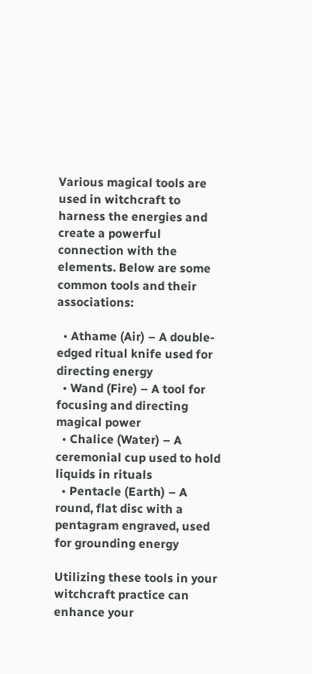Various magical tools are used in witchcraft to harness the energies and create a powerful connection with the elements. Below are some common tools and their associations:

  • Athame (Air) – A double-edged ritual knife used for directing energy
  • Wand (Fire) – A tool for focusing and directing magical power
  • Chalice (Water) – A ceremonial cup used to hold liquids in rituals
  • Pentacle (Earth) – A round, flat disc with a pentagram engraved, used for grounding energy

Utilizing these tools in your witchcraft practice can enhance your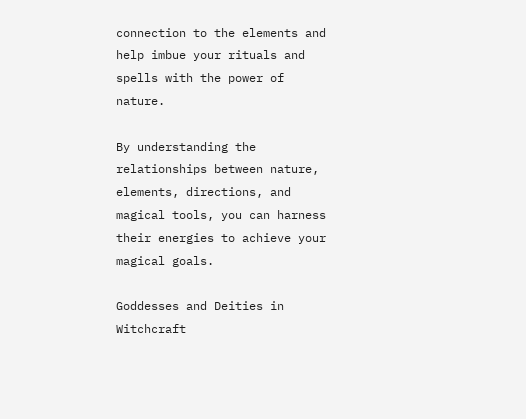connection to the elements and help imbue your rituals and spells with the power of nature.

By understanding the relationships between nature, elements, directions, and magical tools, you can harness their energies to achieve your magical goals.

Goddesses and Deities in Witchcraft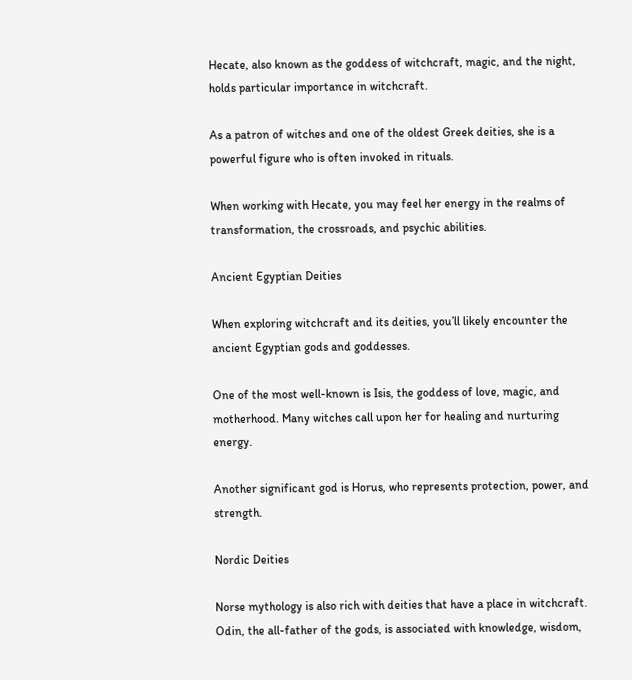Hecate, also known as the goddess of witchcraft, magic, and the night, holds particular importance in witchcraft.

As a patron of witches and one of the oldest Greek deities, she is a powerful figure who is often invoked in rituals.

When working with Hecate, you may feel her energy in the realms of transformation, the crossroads, and psychic abilities.

Ancient Egyptian Deities

When exploring witchcraft and its deities, you’ll likely encounter the ancient Egyptian gods and goddesses.

One of the most well-known is Isis, the goddess of love, magic, and motherhood. Many witches call upon her for healing and nurturing energy.

Another significant god is Horus, who represents protection, power, and strength.

Nordic Deities

Norse mythology is also rich with deities that have a place in witchcraft. Odin, the all-father of the gods, is associated with knowledge, wisdom,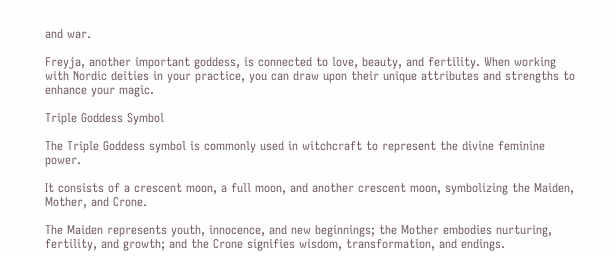and war.

Freyja, another important goddess, is connected to love, beauty, and fertility. When working with Nordic deities in your practice, you can draw upon their unique attributes and strengths to enhance your magic.

Triple Goddess Symbol

The Triple Goddess symbol is commonly used in witchcraft to represent the divine feminine power.

It consists of a crescent moon, a full moon, and another crescent moon, symbolizing the Maiden, Mother, and Crone.

The Maiden represents youth, innocence, and new beginnings; the Mother embodies nurturing, fertility, and growth; and the Crone signifies wisdom, transformation, and endings.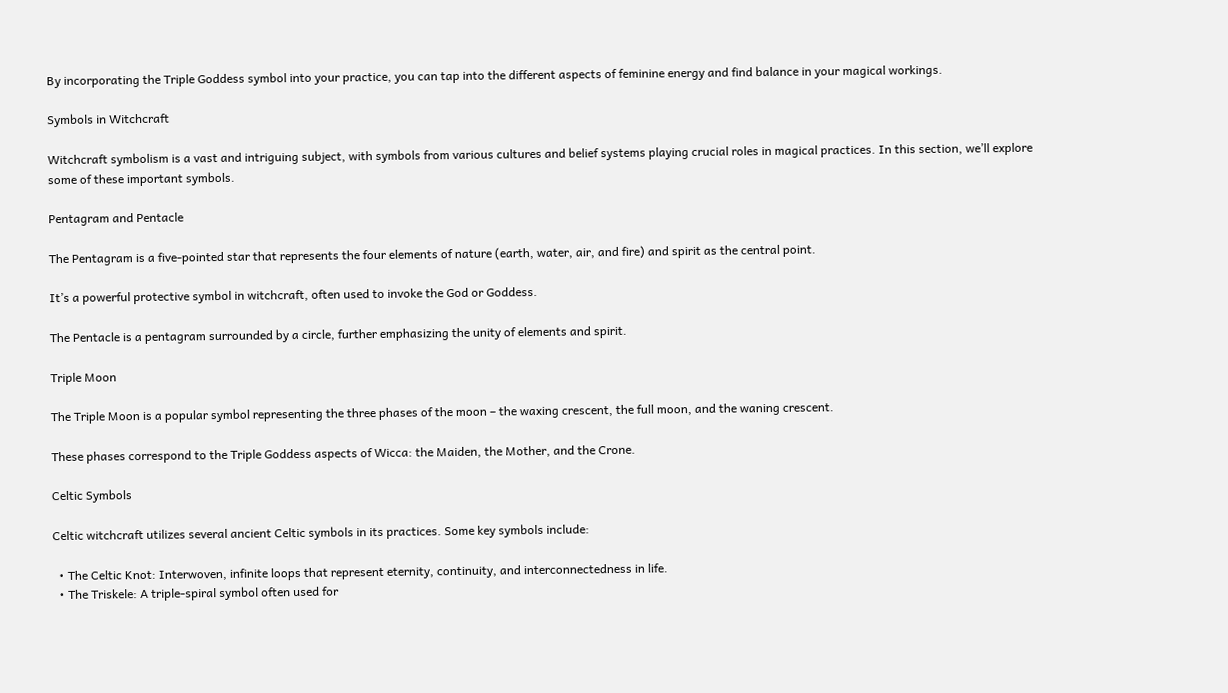By incorporating the Triple Goddess symbol into your practice, you can tap into the different aspects of feminine energy and find balance in your magical workings.

Symbols in Witchcraft

Witchcraft symbolism is a vast and intriguing subject, with symbols from various cultures and belief systems playing crucial roles in magical practices. In this section, we’ll explore some of these important symbols.

Pentagram and Pentacle

The Pentagram is a five-pointed star that represents the four elements of nature (earth, water, air, and fire) and spirit as the central point.

It’s a powerful protective symbol in witchcraft, often used to invoke the God or Goddess.

The Pentacle is a pentagram surrounded by a circle, further emphasizing the unity of elements and spirit.

Triple Moon

The Triple Moon is a popular symbol representing the three phases of the moon – the waxing crescent, the full moon, and the waning crescent.

These phases correspond to the Triple Goddess aspects of Wicca: the Maiden, the Mother, and the Crone.

Celtic Symbols

Celtic witchcraft utilizes several ancient Celtic symbols in its practices. Some key symbols include:

  • The Celtic Knot: Interwoven, infinite loops that represent eternity, continuity, and interconnectedness in life.
  • The Triskele: A triple-spiral symbol often used for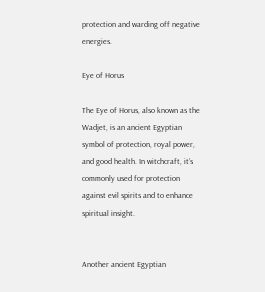protection and warding off negative energies.

Eye of Horus

The Eye of Horus, also known as the Wadjet, is an ancient Egyptian symbol of protection, royal power, and good health. In witchcraft, it’s commonly used for protection against evil spirits and to enhance spiritual insight.


Another ancient Egyptian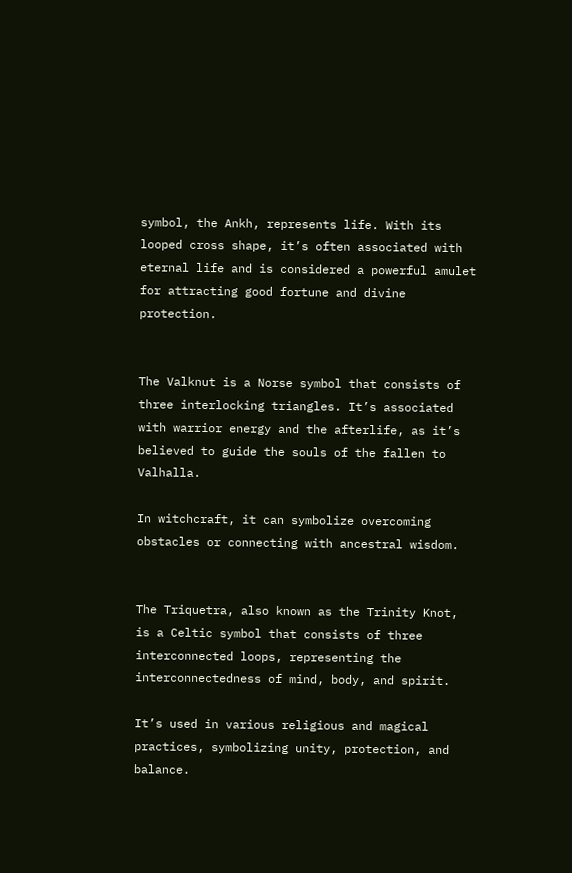symbol, the Ankh, represents life. With its looped cross shape, it’s often associated with eternal life and is considered a powerful amulet for attracting good fortune and divine protection.


The Valknut is a Norse symbol that consists of three interlocking triangles. It’s associated with warrior energy and the afterlife, as it’s believed to guide the souls of the fallen to Valhalla.

In witchcraft, it can symbolize overcoming obstacles or connecting with ancestral wisdom.


The Triquetra, also known as the Trinity Knot, is a Celtic symbol that consists of three interconnected loops, representing the interconnectedness of mind, body, and spirit.

It’s used in various religious and magical practices, symbolizing unity, protection, and balance.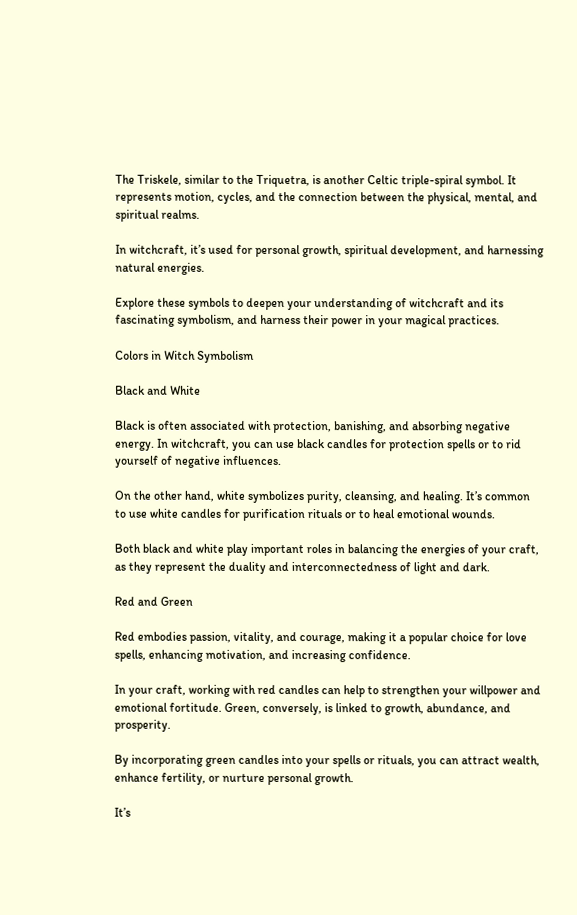The Triskele, similar to the Triquetra, is another Celtic triple-spiral symbol. It represents motion, cycles, and the connection between the physical, mental, and spiritual realms.

In witchcraft, it’s used for personal growth, spiritual development, and harnessing natural energies.

Explore these symbols to deepen your understanding of witchcraft and its fascinating symbolism, and harness their power in your magical practices.

Colors in Witch Symbolism

Black and White

Black is often associated with protection, banishing, and absorbing negative energy. In witchcraft, you can use black candles for protection spells or to rid yourself of negative influences.

On the other hand, white symbolizes purity, cleansing, and healing. It’s common to use white candles for purification rituals or to heal emotional wounds.

Both black and white play important roles in balancing the energies of your craft, as they represent the duality and interconnectedness of light and dark.

Red and Green

Red embodies passion, vitality, and courage, making it a popular choice for love spells, enhancing motivation, and increasing confidence.

In your craft, working with red candles can help to strengthen your willpower and emotional fortitude. Green, conversely, is linked to growth, abundance, and prosperity.

By incorporating green candles into your spells or rituals, you can attract wealth, enhance fertility, or nurture personal growth.

It’s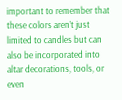important to remember that these colors aren’t just limited to candles but can also be incorporated into altar decorations, tools, or even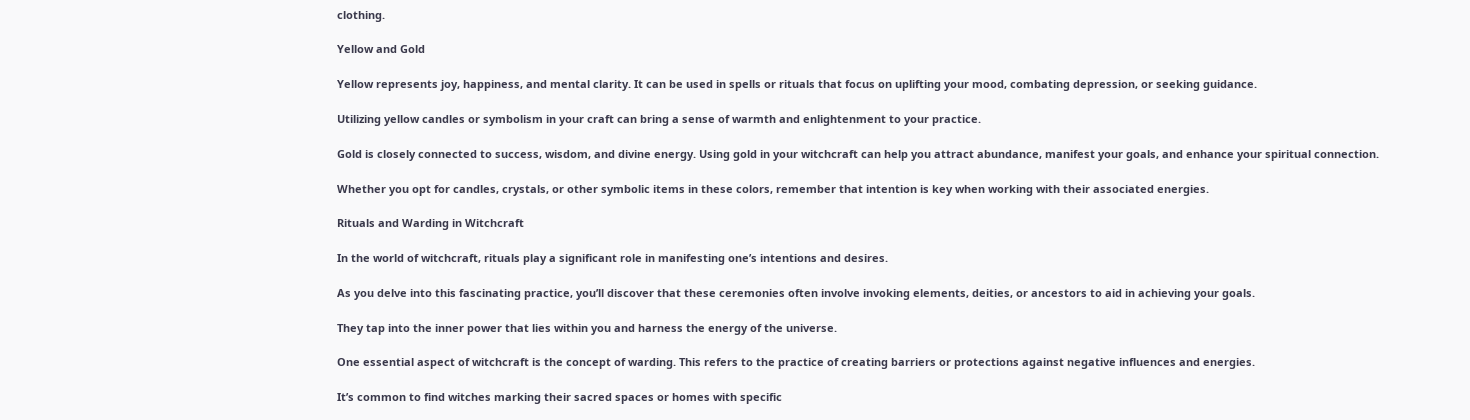clothing.

Yellow and Gold

Yellow represents joy, happiness, and mental clarity. It can be used in spells or rituals that focus on uplifting your mood, combating depression, or seeking guidance.

Utilizing yellow candles or symbolism in your craft can bring a sense of warmth and enlightenment to your practice.

Gold is closely connected to success, wisdom, and divine energy. Using gold in your witchcraft can help you attract abundance, manifest your goals, and enhance your spiritual connection.

Whether you opt for candles, crystals, or other symbolic items in these colors, remember that intention is key when working with their associated energies.

Rituals and Warding in Witchcraft

In the world of witchcraft, rituals play a significant role in manifesting one’s intentions and desires.

As you delve into this fascinating practice, you’ll discover that these ceremonies often involve invoking elements, deities, or ancestors to aid in achieving your goals.

They tap into the inner power that lies within you and harness the energy of the universe.

One essential aspect of witchcraft is the concept of warding. This refers to the practice of creating barriers or protections against negative influences and energies.

It’s common to find witches marking their sacred spaces or homes with specific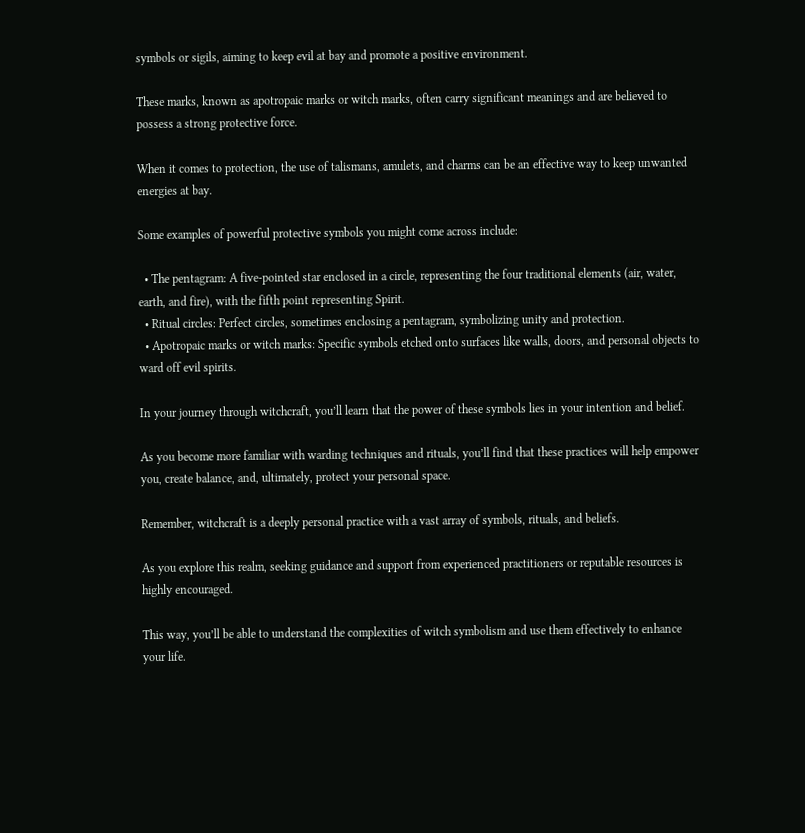symbols or sigils, aiming to keep evil at bay and promote a positive environment.

These marks, known as apotropaic marks or witch marks, often carry significant meanings and are believed to possess a strong protective force.

When it comes to protection, the use of talismans, amulets, and charms can be an effective way to keep unwanted energies at bay.

Some examples of powerful protective symbols you might come across include:

  • The pentagram: A five-pointed star enclosed in a circle, representing the four traditional elements (air, water, earth, and fire), with the fifth point representing Spirit.
  • Ritual circles: Perfect circles, sometimes enclosing a pentagram, symbolizing unity and protection.
  • Apotropaic marks or witch marks: Specific symbols etched onto surfaces like walls, doors, and personal objects to ward off evil spirits.

In your journey through witchcraft, you’ll learn that the power of these symbols lies in your intention and belief.

As you become more familiar with warding techniques and rituals, you’ll find that these practices will help empower you, create balance, and, ultimately, protect your personal space.

Remember, witchcraft is a deeply personal practice with a vast array of symbols, rituals, and beliefs.

As you explore this realm, seeking guidance and support from experienced practitioners or reputable resources is highly encouraged.

This way, you’ll be able to understand the complexities of witch symbolism and use them effectively to enhance your life.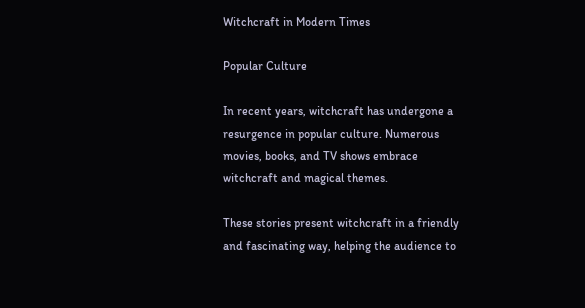Witchcraft in Modern Times

Popular Culture

In recent years, witchcraft has undergone a resurgence in popular culture. Numerous movies, books, and TV shows embrace witchcraft and magical themes.

These stories present witchcraft in a friendly and fascinating way, helping the audience to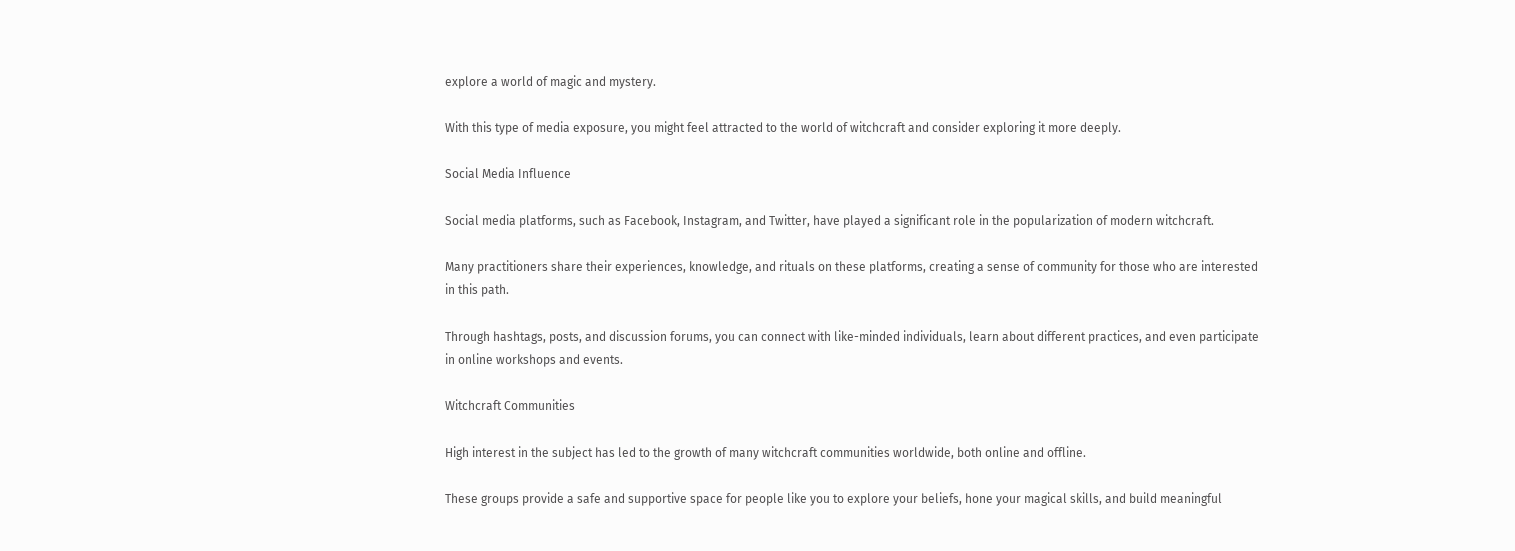explore a world of magic and mystery.

With this type of media exposure, you might feel attracted to the world of witchcraft and consider exploring it more deeply.

Social Media Influence

Social media platforms, such as Facebook, Instagram, and Twitter, have played a significant role in the popularization of modern witchcraft.

Many practitioners share their experiences, knowledge, and rituals on these platforms, creating a sense of community for those who are interested in this path.

Through hashtags, posts, and discussion forums, you can connect with like-minded individuals, learn about different practices, and even participate in online workshops and events.

Witchcraft Communities

High interest in the subject has led to the growth of many witchcraft communities worldwide, both online and offline.

These groups provide a safe and supportive space for people like you to explore your beliefs, hone your magical skills, and build meaningful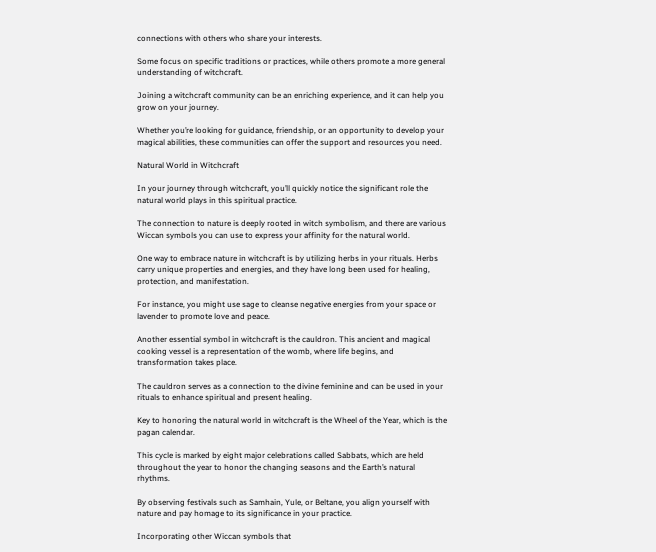connections with others who share your interests.

Some focus on specific traditions or practices, while others promote a more general understanding of witchcraft.

Joining a witchcraft community can be an enriching experience, and it can help you grow on your journey.

Whether you’re looking for guidance, friendship, or an opportunity to develop your magical abilities, these communities can offer the support and resources you need.

Natural World in Witchcraft

In your journey through witchcraft, you’ll quickly notice the significant role the natural world plays in this spiritual practice.

The connection to nature is deeply rooted in witch symbolism, and there are various Wiccan symbols you can use to express your affinity for the natural world.

One way to embrace nature in witchcraft is by utilizing herbs in your rituals. Herbs carry unique properties and energies, and they have long been used for healing, protection, and manifestation.

For instance, you might use sage to cleanse negative energies from your space or lavender to promote love and peace.

Another essential symbol in witchcraft is the cauldron. This ancient and magical cooking vessel is a representation of the womb, where life begins, and transformation takes place.

The cauldron serves as a connection to the divine feminine and can be used in your rituals to enhance spiritual and present healing.

Key to honoring the natural world in witchcraft is the Wheel of the Year, which is the pagan calendar.

This cycle is marked by eight major celebrations called Sabbats, which are held throughout the year to honor the changing seasons and the Earth’s natural rhythms.

By observing festivals such as Samhain, Yule, or Beltane, you align yourself with nature and pay homage to its significance in your practice.

Incorporating other Wiccan symbols that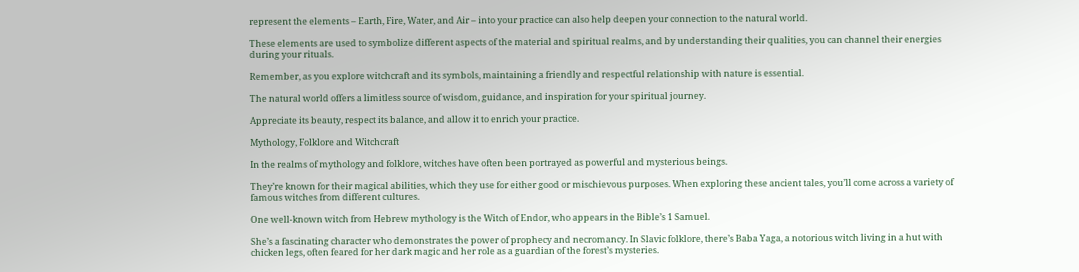represent the elements – Earth, Fire, Water, and Air – into your practice can also help deepen your connection to the natural world.

These elements are used to symbolize different aspects of the material and spiritual realms, and by understanding their qualities, you can channel their energies during your rituals.

Remember, as you explore witchcraft and its symbols, maintaining a friendly and respectful relationship with nature is essential.

The natural world offers a limitless source of wisdom, guidance, and inspiration for your spiritual journey.

Appreciate its beauty, respect its balance, and allow it to enrich your practice.

Mythology, Folklore and Witchcraft

In the realms of mythology and folklore, witches have often been portrayed as powerful and mysterious beings.

They’re known for their magical abilities, which they use for either good or mischievous purposes. When exploring these ancient tales, you’ll come across a variety of famous witches from different cultures.

One well-known witch from Hebrew mythology is the Witch of Endor, who appears in the Bible’s 1 Samuel.

She’s a fascinating character who demonstrates the power of prophecy and necromancy. In Slavic folklore, there’s Baba Yaga, a notorious witch living in a hut with chicken legs, often feared for her dark magic and her role as a guardian of the forest’s mysteries.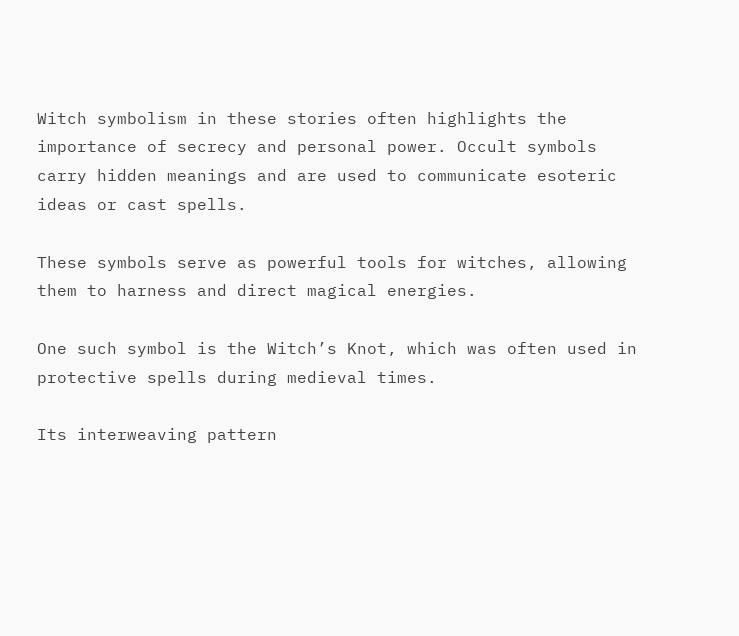Witch symbolism in these stories often highlights the importance of secrecy and personal power. Occult symbols carry hidden meanings and are used to communicate esoteric ideas or cast spells.

These symbols serve as powerful tools for witches, allowing them to harness and direct magical energies.

One such symbol is the Witch’s Knot, which was often used in protective spells during medieval times.

Its interweaving pattern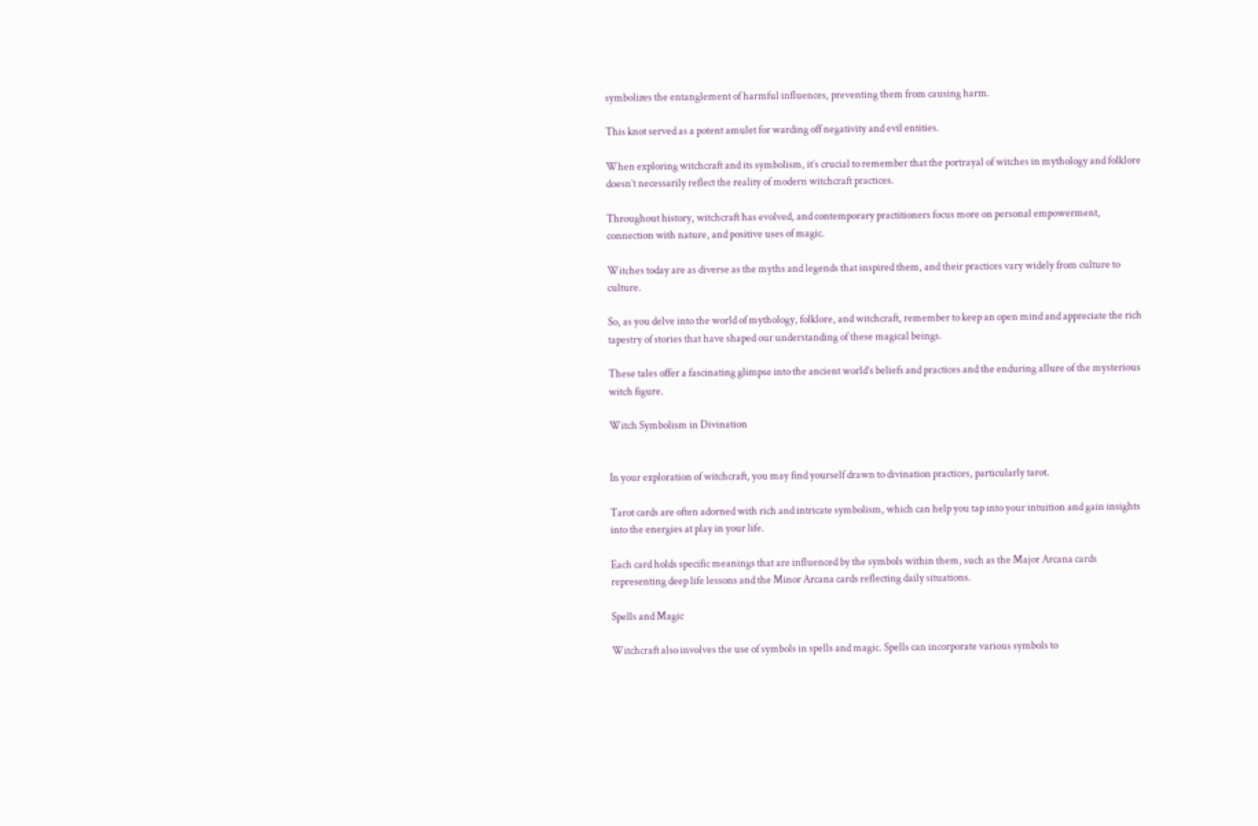symbolizes the entanglement of harmful influences, preventing them from causing harm.

This knot served as a potent amulet for warding off negativity and evil entities.

When exploring witchcraft and its symbolism, it’s crucial to remember that the portrayal of witches in mythology and folklore doesn’t necessarily reflect the reality of modern witchcraft practices.

Throughout history, witchcraft has evolved, and contemporary practitioners focus more on personal empowerment, connection with nature, and positive uses of magic.

Witches today are as diverse as the myths and legends that inspired them, and their practices vary widely from culture to culture.

So, as you delve into the world of mythology, folklore, and witchcraft, remember to keep an open mind and appreciate the rich tapestry of stories that have shaped our understanding of these magical beings.

These tales offer a fascinating glimpse into the ancient world’s beliefs and practices and the enduring allure of the mysterious witch figure.

Witch Symbolism in Divination


In your exploration of witchcraft, you may find yourself drawn to divination practices, particularly tarot.

Tarot cards are often adorned with rich and intricate symbolism, which can help you tap into your intuition and gain insights into the energies at play in your life.

Each card holds specific meanings that are influenced by the symbols within them, such as the Major Arcana cards representing deep life lessons and the Minor Arcana cards reflecting daily situations.

Spells and Magic

Witchcraft also involves the use of symbols in spells and magic. Spells can incorporate various symbols to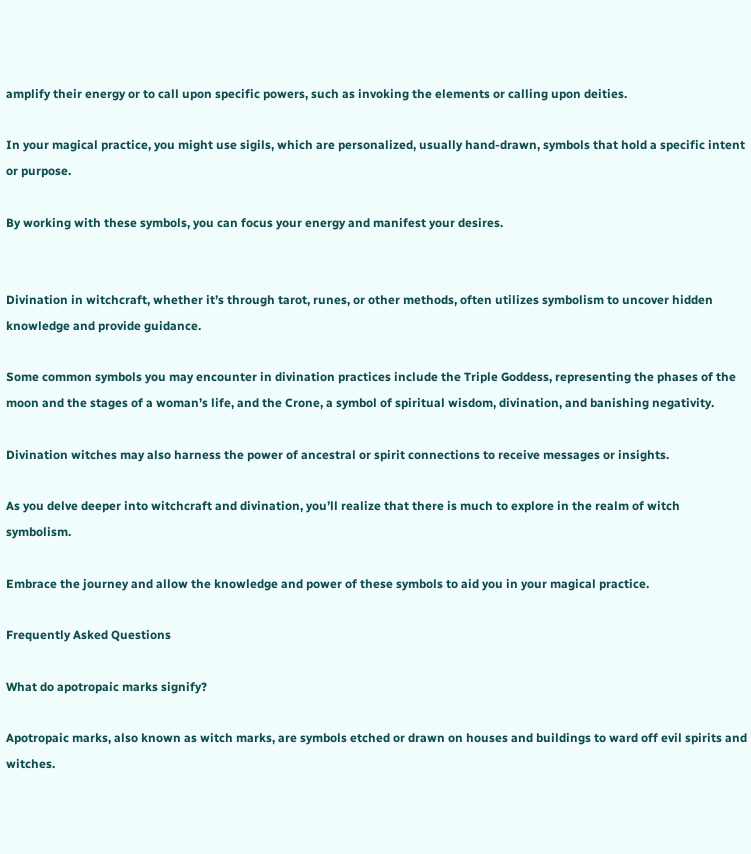amplify their energy or to call upon specific powers, such as invoking the elements or calling upon deities.

In your magical practice, you might use sigils, which are personalized, usually hand-drawn, symbols that hold a specific intent or purpose.

By working with these symbols, you can focus your energy and manifest your desires.


Divination in witchcraft, whether it’s through tarot, runes, or other methods, often utilizes symbolism to uncover hidden knowledge and provide guidance.

Some common symbols you may encounter in divination practices include the Triple Goddess, representing the phases of the moon and the stages of a woman’s life, and the Crone, a symbol of spiritual wisdom, divination, and banishing negativity.

Divination witches may also harness the power of ancestral or spirit connections to receive messages or insights.

As you delve deeper into witchcraft and divination, you’ll realize that there is much to explore in the realm of witch symbolism.

Embrace the journey and allow the knowledge and power of these symbols to aid you in your magical practice.

Frequently Asked Questions

What do apotropaic marks signify?

Apotropaic marks, also known as witch marks, are symbols etched or drawn on houses and buildings to ward off evil spirits and witches.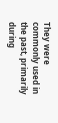They were commonly used in the past, primarily during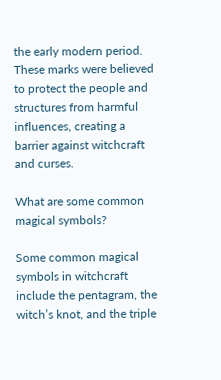the early modern period. These marks were believed to protect the people and structures from harmful influences, creating a barrier against witchcraft and curses.

What are some common magical symbols?

Some common magical symbols in witchcraft include the pentagram, the witch’s knot, and the triple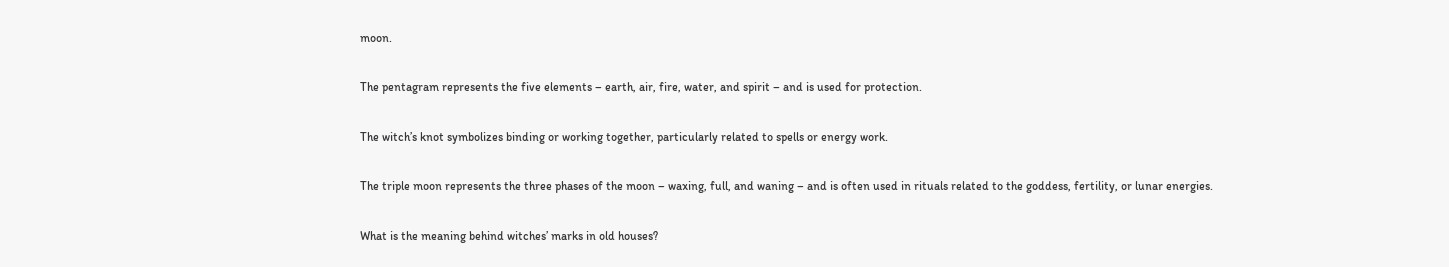moon.

The pentagram represents the five elements – earth, air, fire, water, and spirit – and is used for protection.

The witch’s knot symbolizes binding or working together, particularly related to spells or energy work.

The triple moon represents the three phases of the moon – waxing, full, and waning – and is often used in rituals related to the goddess, fertility, or lunar energies.

What is the meaning behind witches’ marks in old houses?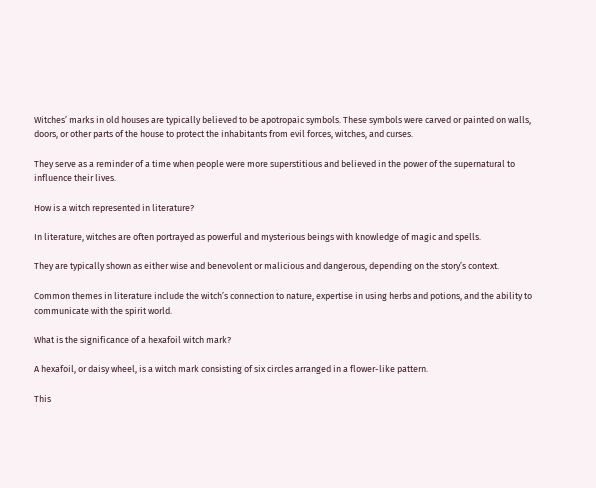Witches’ marks in old houses are typically believed to be apotropaic symbols. These symbols were carved or painted on walls, doors, or other parts of the house to protect the inhabitants from evil forces, witches, and curses.

They serve as a reminder of a time when people were more superstitious and believed in the power of the supernatural to influence their lives.

How is a witch represented in literature?

In literature, witches are often portrayed as powerful and mysterious beings with knowledge of magic and spells.

They are typically shown as either wise and benevolent or malicious and dangerous, depending on the story’s context.

Common themes in literature include the witch’s connection to nature, expertise in using herbs and potions, and the ability to communicate with the spirit world.

What is the significance of a hexafoil witch mark?

A hexafoil, or daisy wheel, is a witch mark consisting of six circles arranged in a flower-like pattern.

This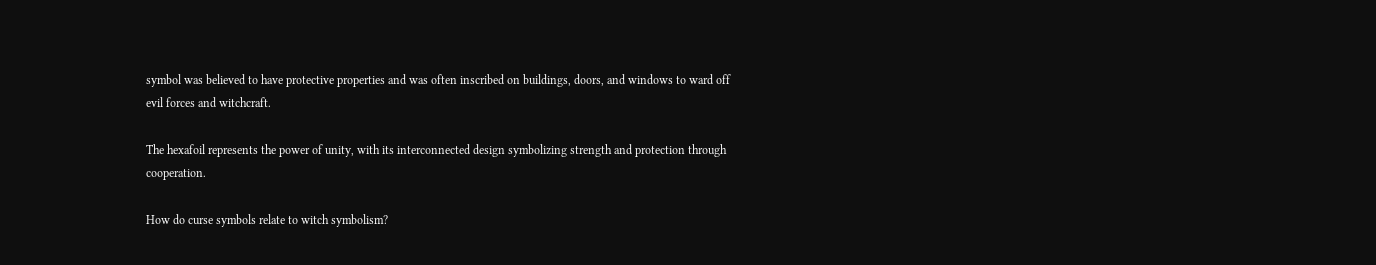symbol was believed to have protective properties and was often inscribed on buildings, doors, and windows to ward off evil forces and witchcraft.

The hexafoil represents the power of unity, with its interconnected design symbolizing strength and protection through cooperation.

How do curse symbols relate to witch symbolism?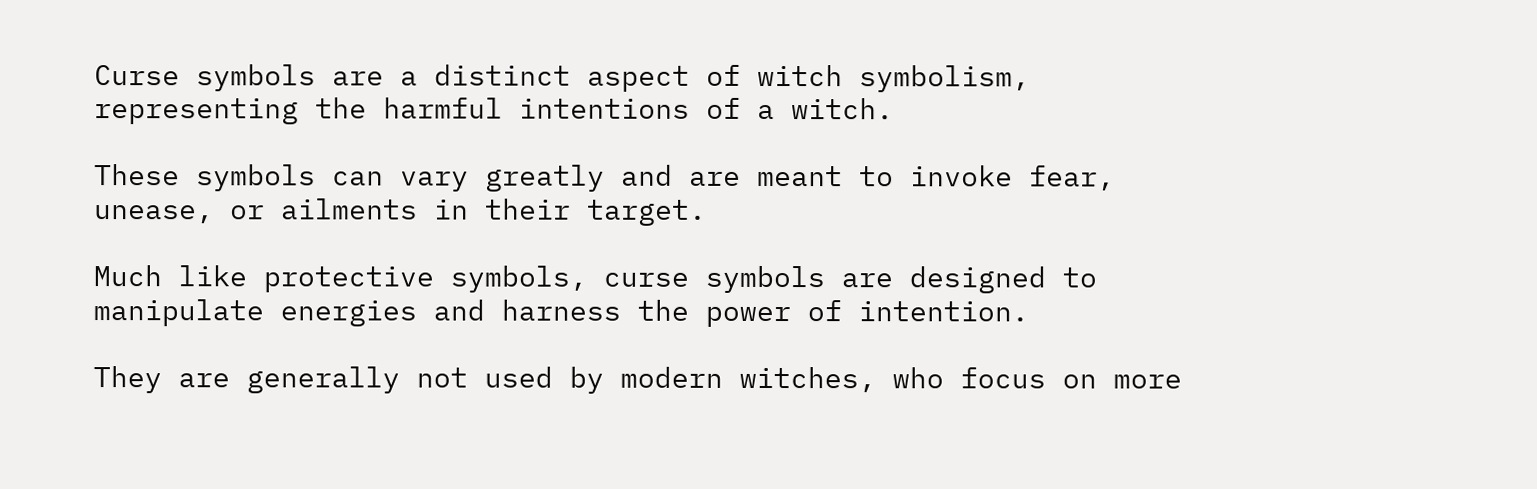Curse symbols are a distinct aspect of witch symbolism, representing the harmful intentions of a witch.

These symbols can vary greatly and are meant to invoke fear, unease, or ailments in their target.

Much like protective symbols, curse symbols are designed to manipulate energies and harness the power of intention.

They are generally not used by modern witches, who focus on more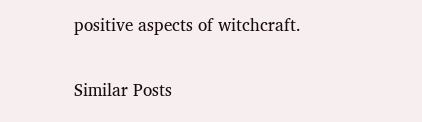positive aspects of witchcraft.

Similar Posts